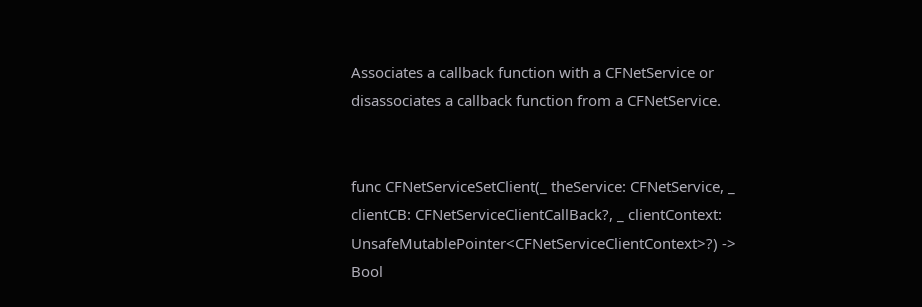Associates a callback function with a CFNetService or disassociates a callback function from a CFNetService.


func CFNetServiceSetClient(_ theService: CFNetService, _ clientCB: CFNetServiceClientCallBack?, _ clientContext: UnsafeMutablePointer<CFNetServiceClientContext>?) -> Bool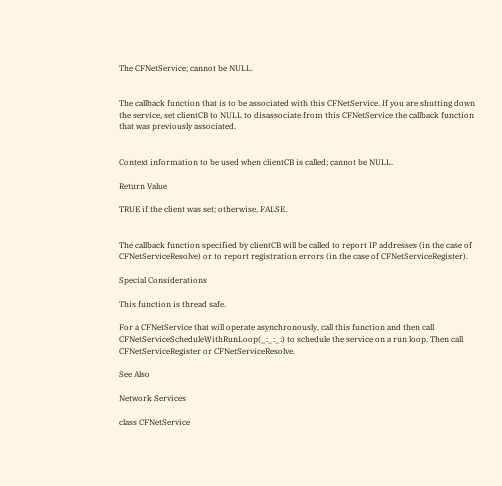The CFNetService; cannot be NULL.


The callback function that is to be associated with this CFNetService. If you are shutting down the service, set clientCB to NULL to disassociate from this CFNetService the callback function that was previously associated.


Context information to be used when clientCB is called; cannot be NULL.

Return Value

TRUE if the client was set; otherwise, FALSE.


The callback function specified by clientCB will be called to report IP addresses (in the case of CFNetServiceResolve) or to report registration errors (in the case of CFNetServiceRegister).

Special Considerations

This function is thread safe.

For a CFNetService that will operate asynchronously, call this function and then call CFNetServiceScheduleWithRunLoop(_:_:_:) to schedule the service on a run loop. Then call CFNetServiceRegister or CFNetServiceResolve.

See Also

Network Services

class CFNetService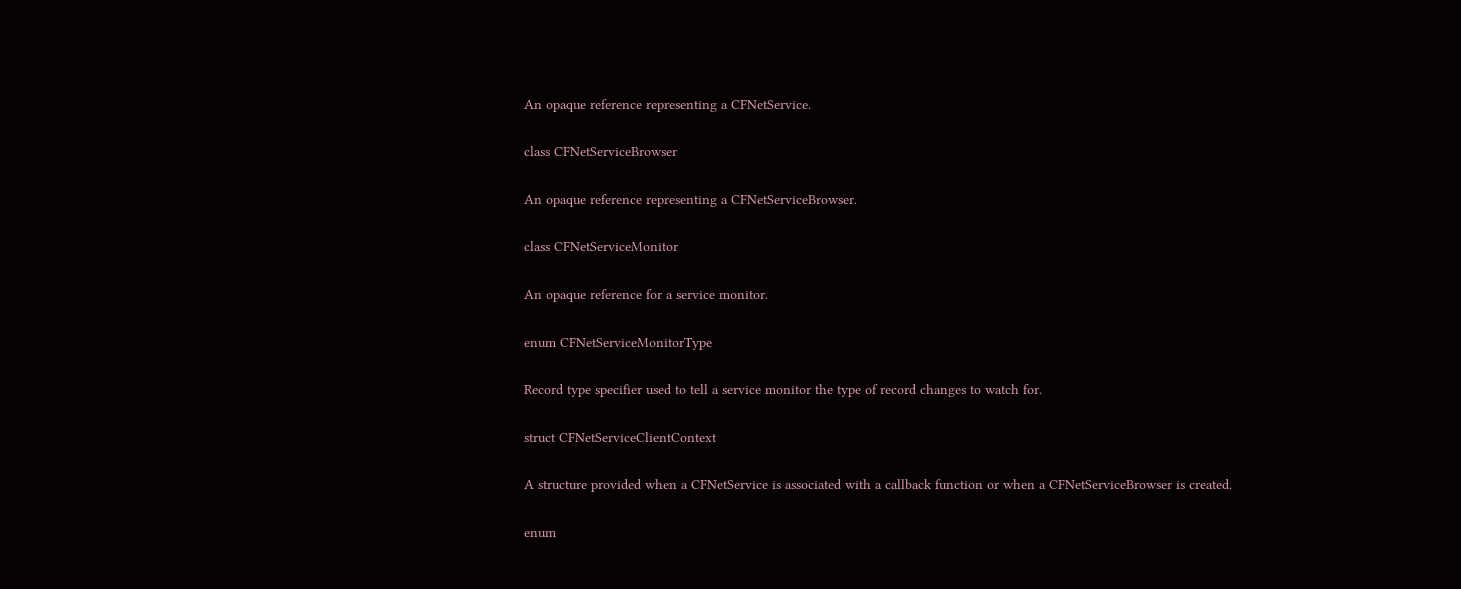An opaque reference representing a CFNetService.

class CFNetServiceBrowser

An opaque reference representing a CFNetServiceBrowser.

class CFNetServiceMonitor

An opaque reference for a service monitor.

enum CFNetServiceMonitorType

Record type specifier used to tell a service monitor the type of record changes to watch for.

struct CFNetServiceClientContext

A structure provided when a CFNetService is associated with a callback function or when a CFNetServiceBrowser is created.

enum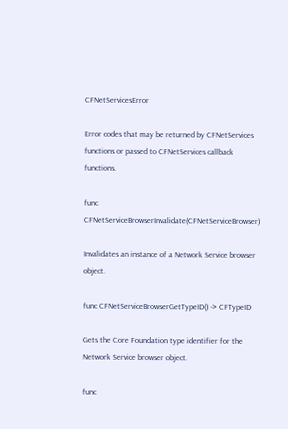CFNetServicesError

Error codes that may be returned by CFNetServices functions or passed to CFNetServices callback functions.

func CFNetServiceBrowserInvalidate(CFNetServiceBrowser)

Invalidates an instance of a Network Service browser object.

func CFNetServiceBrowserGetTypeID() -> CFTypeID

Gets the Core Foundation type identifier for the Network Service browser object.

func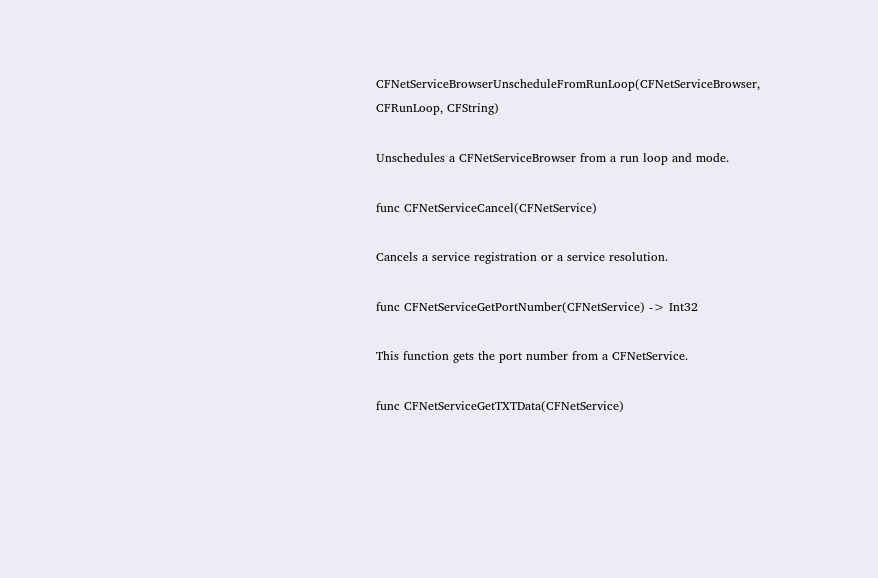CFNetServiceBrowserUnscheduleFromRunLoop(CFNetServiceBrowser, CFRunLoop, CFString)

Unschedules a CFNetServiceBrowser from a run loop and mode.

func CFNetServiceCancel(CFNetService)

Cancels a service registration or a service resolution.

func CFNetServiceGetPortNumber(CFNetService) -> Int32

This function gets the port number from a CFNetService.

func CFNetServiceGetTXTData(CFNetService)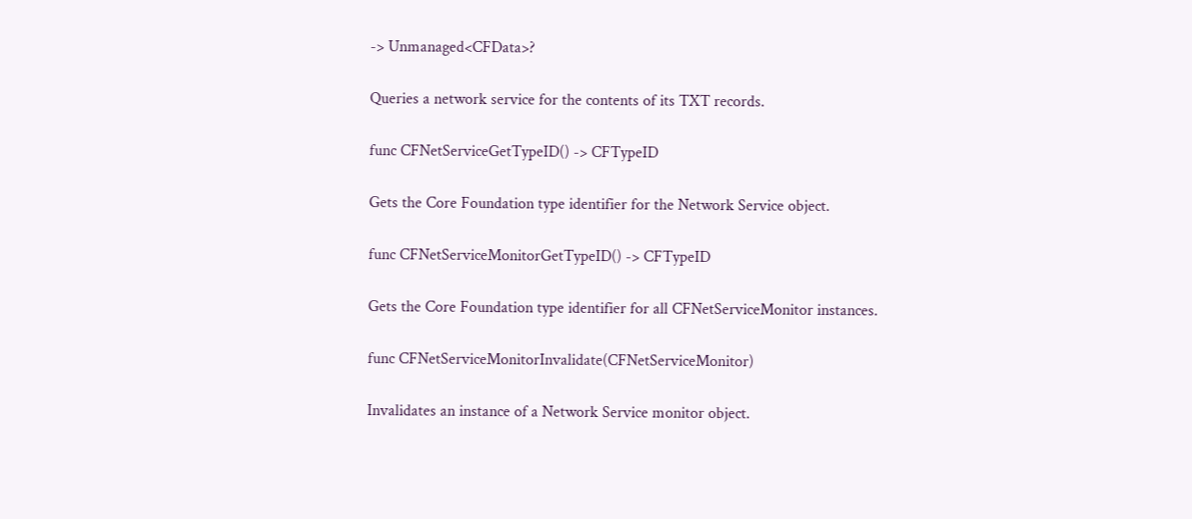-> Unmanaged<CFData>?

Queries a network service for the contents of its TXT records.

func CFNetServiceGetTypeID() -> CFTypeID

Gets the Core Foundation type identifier for the Network Service object.

func CFNetServiceMonitorGetTypeID() -> CFTypeID

Gets the Core Foundation type identifier for all CFNetServiceMonitor instances.

func CFNetServiceMonitorInvalidate(CFNetServiceMonitor)

Invalidates an instance of a Network Service monitor object.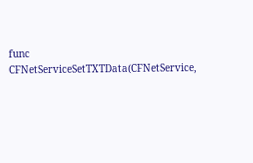func CFNetServiceSetTXTData(CFNetService,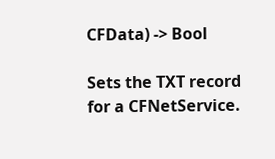CFData) -> Bool

Sets the TXT record for a CFNetService.